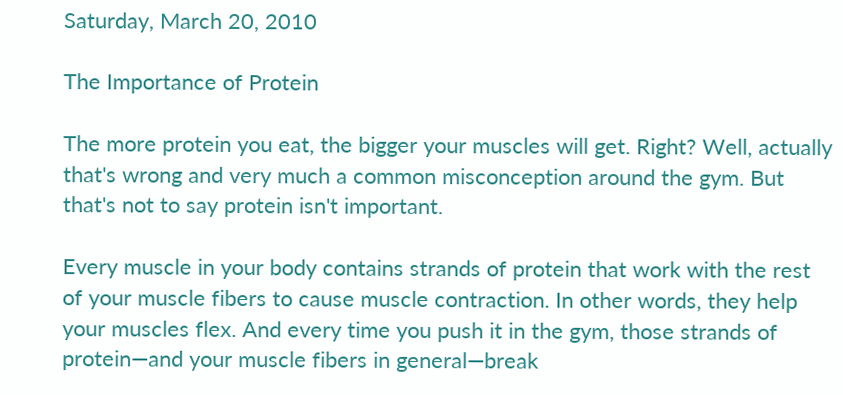Saturday, March 20, 2010

The Importance of Protein

The more protein you eat, the bigger your muscles will get. Right? Well, actually that's wrong and very much a common misconception around the gym. But that's not to say protein isn't important.

Every muscle in your body contains strands of protein that work with the rest of your muscle fibers to cause muscle contraction. In other words, they help your muscles flex. And every time you push it in the gym, those strands of protein—and your muscle fibers in general—break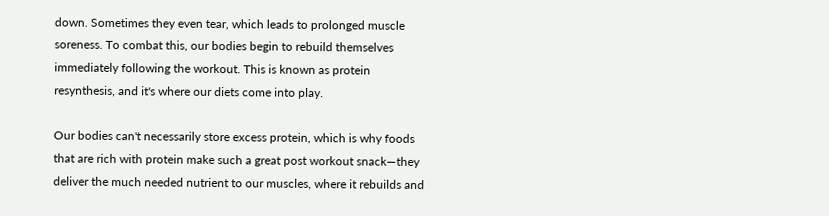down. Sometimes they even tear, which leads to prolonged muscle soreness. To combat this, our bodies begin to rebuild themselves immediately following the workout. This is known as protein resynthesis, and it's where our diets come into play.

Our bodies can't necessarily store excess protein, which is why foods that are rich with protein make such a great post workout snack—they deliver the much needed nutrient to our muscles, where it rebuilds and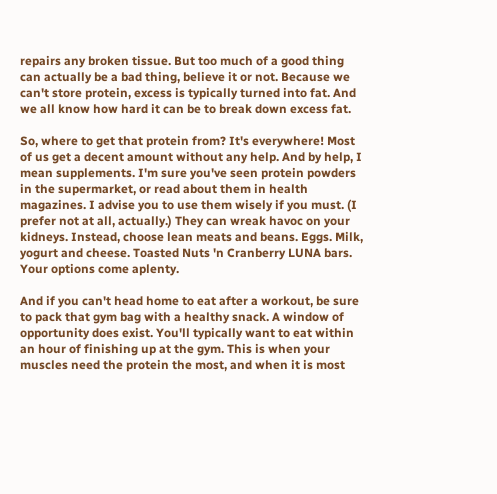repairs any broken tissue. But too much of a good thing can actually be a bad thing, believe it or not. Because we can't store protein, excess is typically turned into fat. And we all know how hard it can be to break down excess fat.

So, where to get that protein from? It's everywhere! Most of us get a decent amount without any help. And by help, I mean supplements. I'm sure you've seen protein powders in the supermarket, or read about them in health magazines. I advise you to use them wisely if you must. (I prefer not at all, actually.) They can wreak havoc on your kidneys. Instead, choose lean meats and beans. Eggs. Milk, yogurt and cheese. Toasted Nuts 'n Cranberry LUNA bars. Your options come aplenty.

And if you can't head home to eat after a workout, be sure to pack that gym bag with a healthy snack. A window of opportunity does exist. You'll typically want to eat within an hour of finishing up at the gym. This is when your muscles need the protein the most, and when it is most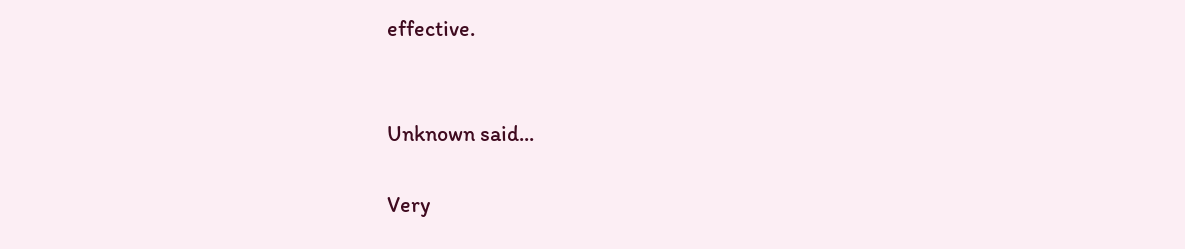effective.


Unknown said...

Very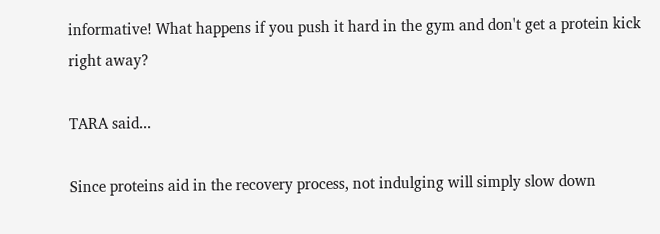informative! What happens if you push it hard in the gym and don't get a protein kick right away?

TARA said...

Since proteins aid in the recovery process, not indulging will simply slow down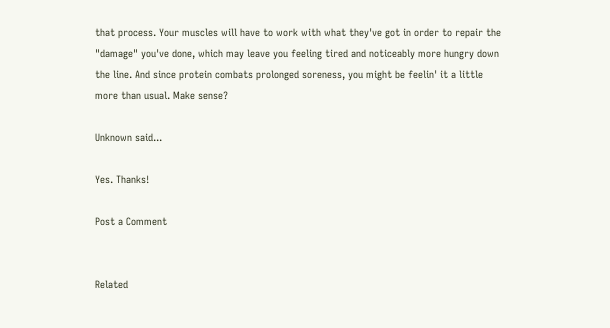that process. Your muscles will have to work with what they've got in order to repair the "damage" you've done, which may leave you feeling tired and noticeably more hungry down the line. And since protein combats prolonged soreness, you might be feelin' it a little more than usual. Make sense?

Unknown said...

Yes. Thanks!

Post a Comment


Related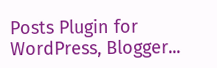Posts Plugin for WordPress, Blogger...